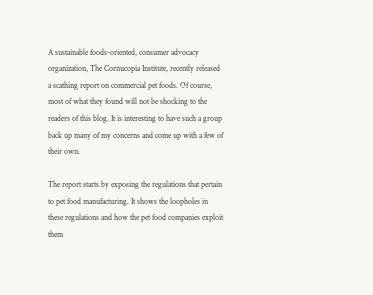A sustainable foods-oriented, consumer advocacy organization, The Cornucopia Institute, recently released a scathing report on commercial pet foods. Of course, most of what they found will not be shocking to the readers of this blog. It is interesting to have such a group back up many of my concerns and come up with a few of their own.

The report starts by exposing the regulations that pertain to pet food manufacturing. It shows the loopholes in these regulations and how the pet food companies exploit them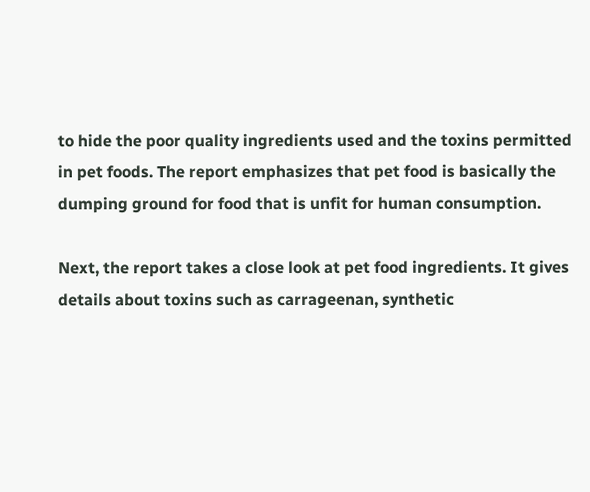to hide the poor quality ingredients used and the toxins permitted in pet foods. The report emphasizes that pet food is basically the dumping ground for food that is unfit for human consumption.

Next, the report takes a close look at pet food ingredients. It gives details about toxins such as carrageenan, synthetic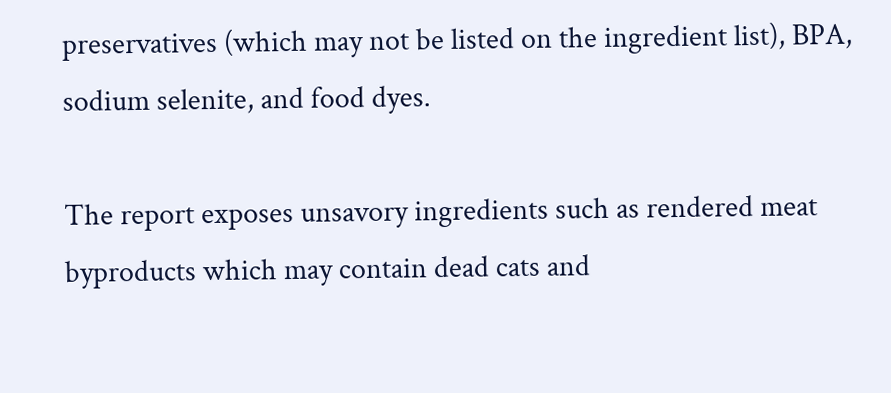preservatives (which may not be listed on the ingredient list), BPA, sodium selenite, and food dyes.

The report exposes unsavory ingredients such as rendered meat byproducts which may contain dead cats and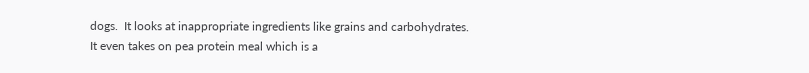dogs.  It looks at inappropriate ingredients like grains and carbohydrates. It even takes on pea protein meal which is a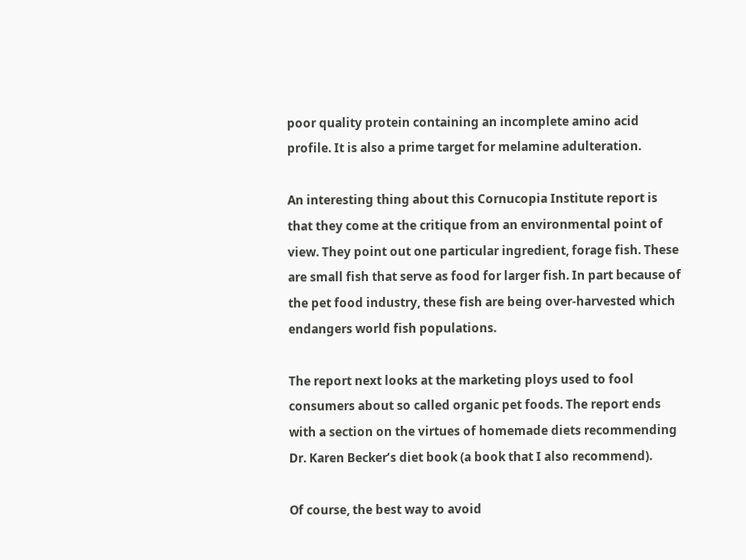poor quality protein containing an incomplete amino acid profile. It is also a prime target for melamine adulteration.

An interesting thing about this Cornucopia Institute report is that they come at the critique from an environmental point of view. They point out one particular ingredient, forage fish. These are small fish that serve as food for larger fish. In part because of the pet food industry, these fish are being over-harvested which endangers world fish populations.

The report next looks at the marketing ploys used to fool consumers about so called organic pet foods. The report ends with a section on the virtues of homemade diets recommending Dr. Karen Becker’s diet book (a book that I also recommend).

Of course, the best way to avoid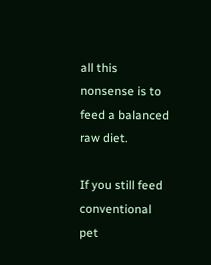all this nonsense is to feed a balanced raw diet.

If you still feed conventional pet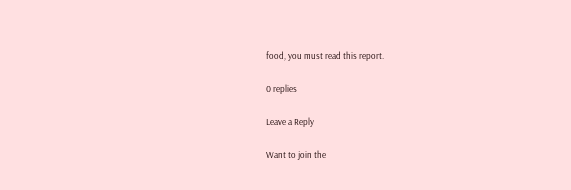food, you must read this report.

0 replies

Leave a Reply

Want to join the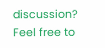discussion?
Feel free to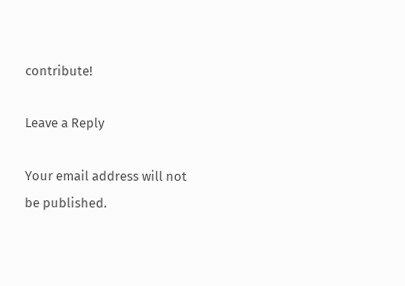contribute!

Leave a Reply

Your email address will not be published.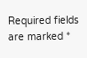Required fields are marked *